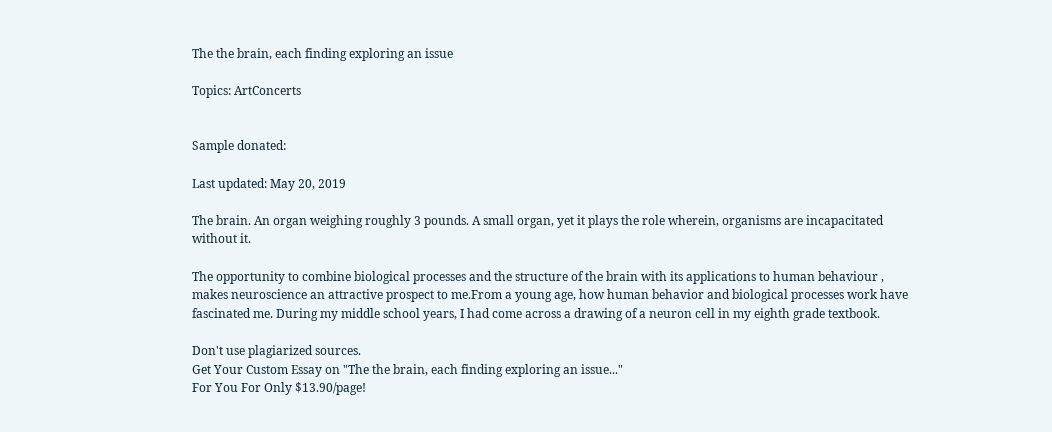The the brain, each finding exploring an issue

Topics: ArtConcerts


Sample donated:

Last updated: May 20, 2019

The brain. An organ weighing roughly 3 pounds. A small organ, yet it plays the role wherein, organisms are incapacitated without it.

The opportunity to combine biological processes and the structure of the brain with its applications to human behaviour , makes neuroscience an attractive prospect to me.From a young age, how human behavior and biological processes work have fascinated me. During my middle school years, I had come across a drawing of a neuron cell in my eighth grade textbook.

Don't use plagiarized sources.
Get Your Custom Essay on "The the brain, each finding exploring an issue..."
For You For Only $13.90/page!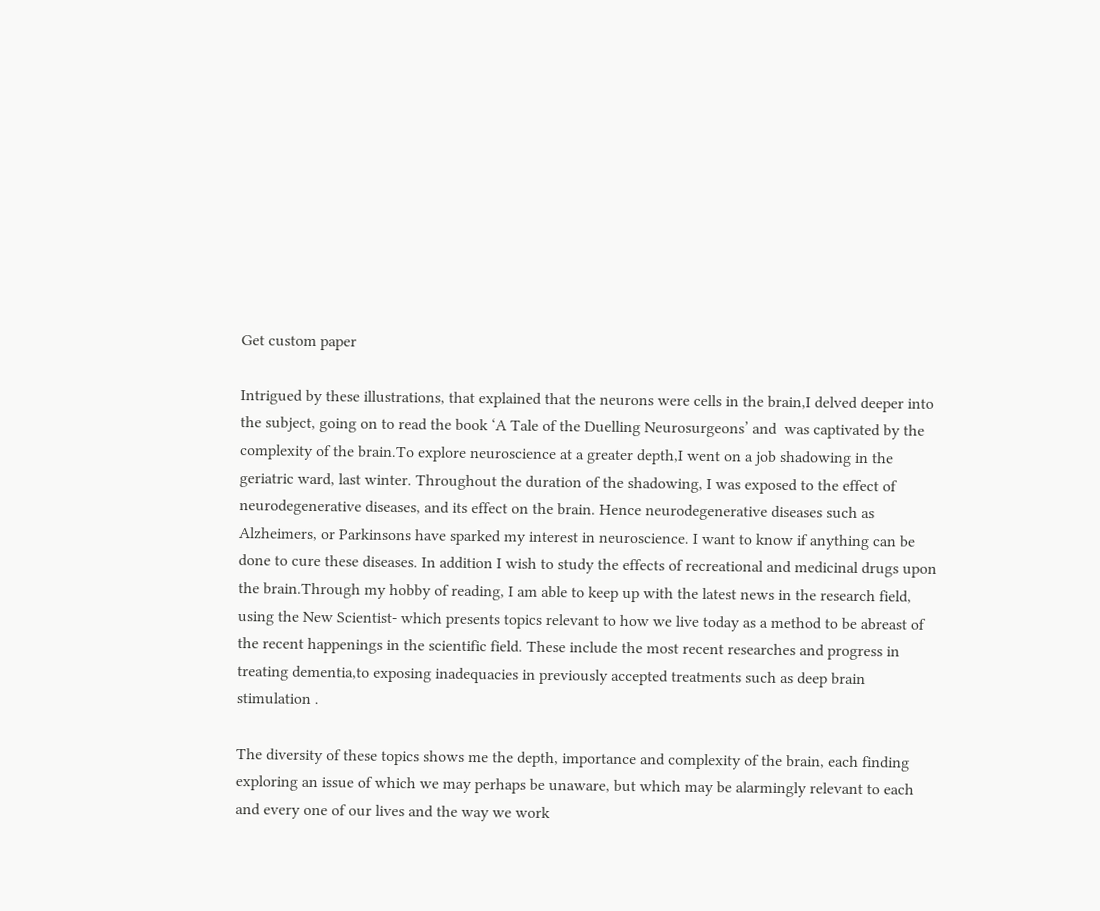Get custom paper

Intrigued by these illustrations, that explained that the neurons were cells in the brain,I delved deeper into the subject, going on to read the book ‘A Tale of the Duelling Neurosurgeons’ and  was captivated by the complexity of the brain.To explore neuroscience at a greater depth,I went on a job shadowing in the geriatric ward, last winter. Throughout the duration of the shadowing, I was exposed to the effect of neurodegenerative diseases, and its effect on the brain. Hence neurodegenerative diseases such as Alzheimers, or Parkinsons have sparked my interest in neuroscience. I want to know if anything can be done to cure these diseases. In addition I wish to study the effects of recreational and medicinal drugs upon the brain.Through my hobby of reading, I am able to keep up with the latest news in the research field, using the New Scientist- which presents topics relevant to how we live today as a method to be abreast of the recent happenings in the scientific field. These include the most recent researches and progress in treating dementia,to exposing inadequacies in previously accepted treatments such as deep brain stimulation .

The diversity of these topics shows me the depth, importance and complexity of the brain, each finding exploring an issue of which we may perhaps be unaware, but which may be alarmingly relevant to each and every one of our lives and the way we work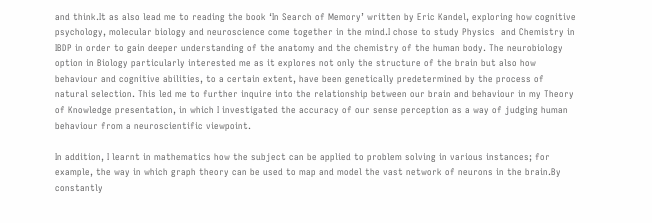and think.It as also lead me to reading the book ‘In Search of Memory’ written by Eric Kandel, exploring how cognitive psychology, molecular biology and neuroscience come together in the mind.I chose to study Physics  and Chemistry in IBDP in order to gain deeper understanding of the anatomy and the chemistry of the human body. The neurobiology option in Biology particularly interested me as it explores not only the structure of the brain but also how behaviour and cognitive abilities, to a certain extent, have been genetically predetermined by the process of natural selection. This led me to further inquire into the relationship between our brain and behaviour in my Theory of Knowledge presentation, in which I investigated the accuracy of our sense perception as a way of judging human behaviour from a neuroscientific viewpoint.

In addition, I learnt in mathematics how the subject can be applied to problem solving in various instances; for example, the way in which graph theory can be used to map and model the vast network of neurons in the brain.By constantly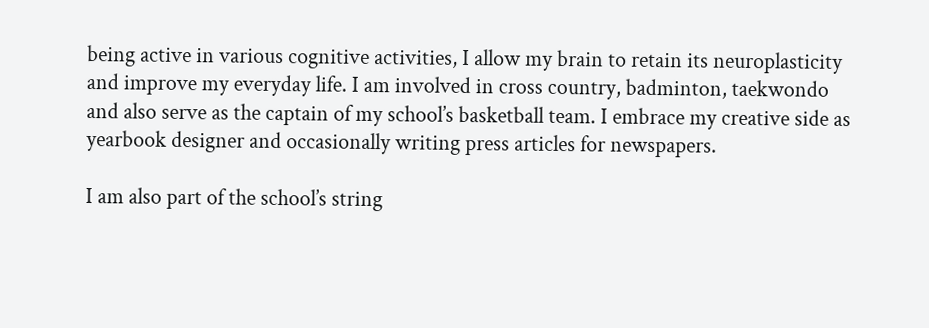being active in various cognitive activities, I allow my brain to retain its neuroplasticity and improve my everyday life. I am involved in cross country, badminton, taekwondo and also serve as the captain of my school’s basketball team. I embrace my creative side as yearbook designer and occasionally writing press articles for newspapers.

I am also part of the school’s string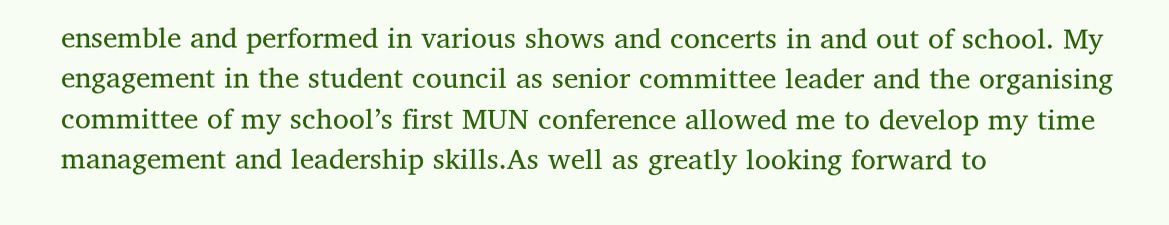ensemble and performed in various shows and concerts in and out of school. My engagement in the student council as senior committee leader and the organising committee of my school’s first MUN conference allowed me to develop my time management and leadership skills.As well as greatly looking forward to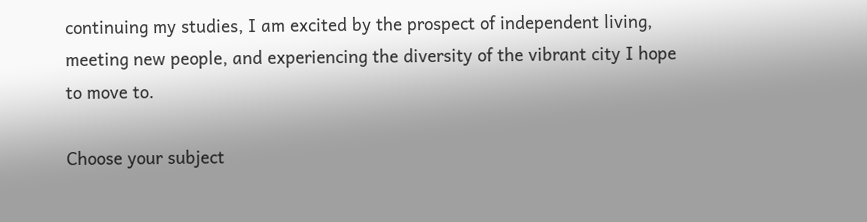continuing my studies, I am excited by the prospect of independent living, meeting new people, and experiencing the diversity of the vibrant city I hope to move to.

Choose your subject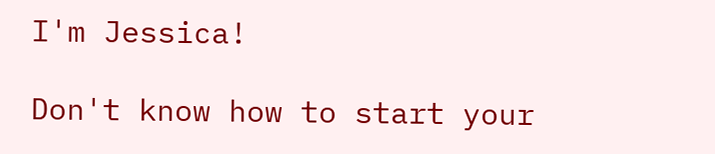I'm Jessica!

Don't know how to start your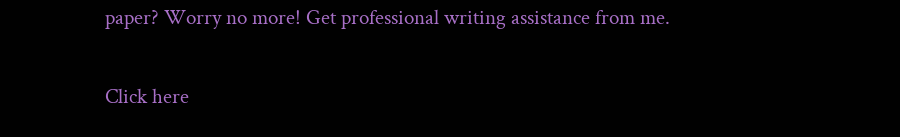paper? Worry no more! Get professional writing assistance from me.

Click here